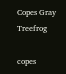Copes Gray Treefrog

copes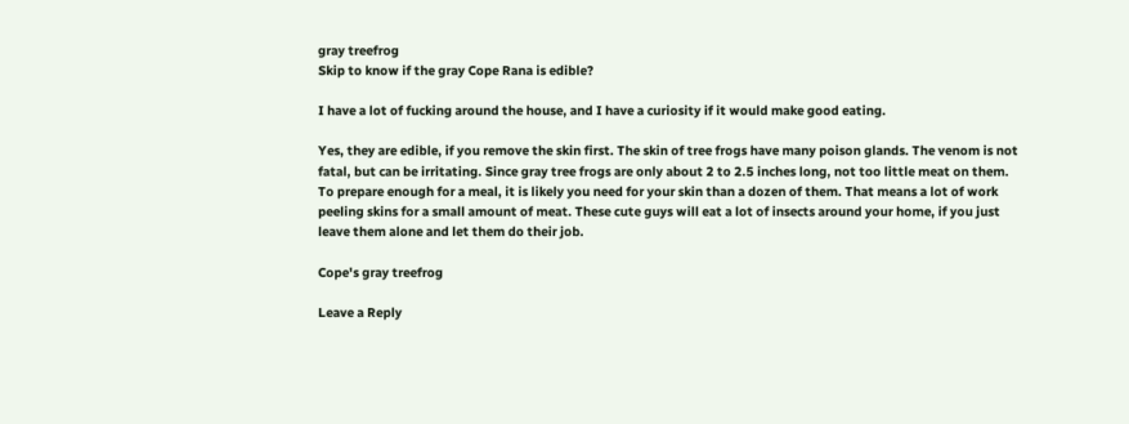gray treefrog
Skip to know if the gray Cope Rana is edible?

I have a lot of fucking around the house, and I have a curiosity if it would make good eating.

Yes, they are edible, if you remove the skin first. The skin of tree frogs have many poison glands. The venom is not fatal, but can be irritating. Since gray tree frogs are only about 2 to 2.5 inches long, not too little meat on them. To prepare enough for a meal, it is likely you need for your skin than a dozen of them. That means a lot of work peeling skins for a small amount of meat. These cute guys will eat a lot of insects around your home, if you just leave them alone and let them do their job.

Cope's gray treefrog

Leave a Reply